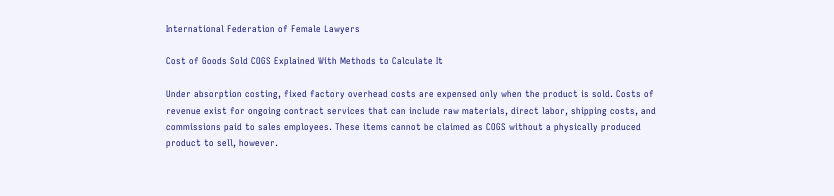International Federation of Female Lawyers

Cost of Goods Sold COGS Explained With Methods to Calculate It

Under absorption costing, fixed factory overhead costs are expensed only when the product is sold. Costs of revenue exist for ongoing contract services that can include raw materials, direct labor, shipping costs, and commissions paid to sales employees. These items cannot be claimed as COGS without a physically produced product to sell, however.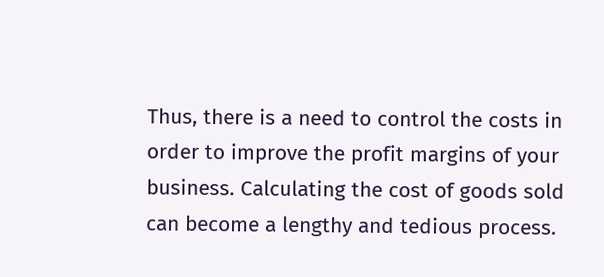Thus, there is a need to control the costs in order to improve the profit margins of your business. Calculating the cost of goods sold can become a lengthy and tedious process.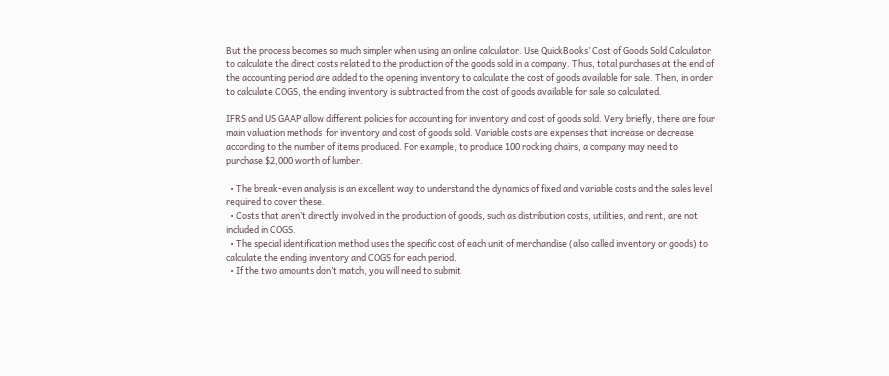But the process becomes so much simpler when using an online calculator. Use QuickBooks’ Cost of Goods Sold Calculator to calculate the direct costs related to the production of the goods sold in a company. Thus, total purchases at the end of the accounting period are added to the opening inventory to calculate the cost of goods available for sale. Then, in order to calculate COGS, the ending inventory is subtracted from the cost of goods available for sale so calculated.

IFRS and US GAAP allow different policies for accounting for inventory and cost of goods sold. Very briefly, there are four main valuation methods  for inventory and cost of goods sold. Variable costs are expenses that increase or decrease according to the number of items produced. For example, to produce 100 rocking chairs, a company may need to purchase $2,000 worth of lumber.

  • The break-even analysis is an excellent way to understand the dynamics of fixed and variable costs and the sales level required to cover these.
  • Costs that aren’t directly involved in the production of goods, such as distribution costs, utilities, and rent, are not included in COGS.
  • The special identification method uses the specific cost of each unit of merchandise (also called inventory or goods) to calculate the ending inventory and COGS for each period.
  • If the two amounts don’t match, you will need to submit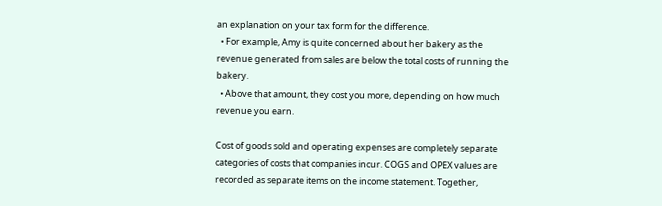an explanation on your tax form for the difference.
  • For example, Amy is quite concerned about her bakery as the revenue generated from sales are below the total costs of running the bakery.
  • Above that amount, they cost you more, depending on how much revenue you earn.

Cost of goods sold and operating expenses are completely separate categories of costs that companies incur. COGS and OPEX values are recorded as separate items on the income statement. Together,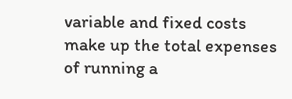variable and fixed costs make up the total expenses of running a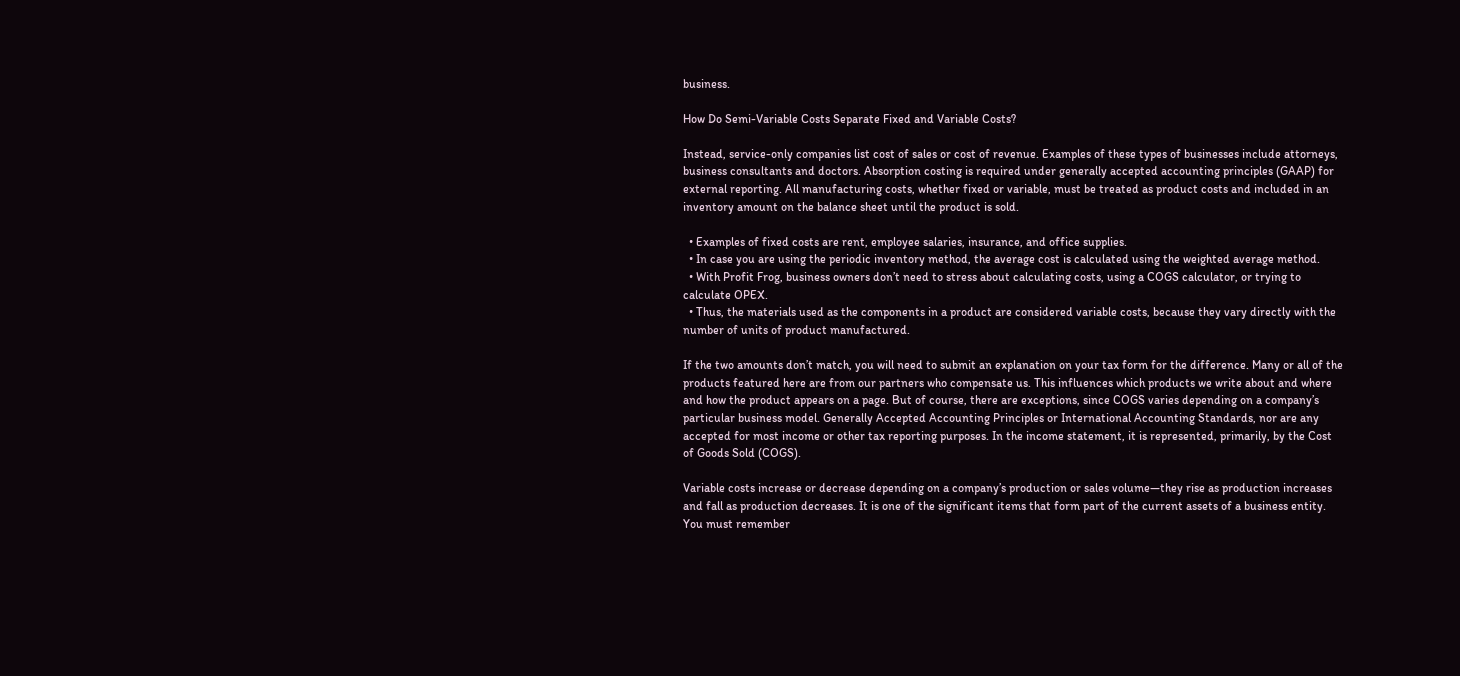business.

How Do Semi-Variable Costs Separate Fixed and Variable Costs?

Instead, service-only companies list cost of sales or cost of revenue. Examples of these types of businesses include attorneys, business consultants and doctors. Absorption costing is required under generally accepted accounting principles (GAAP) for external reporting. All manufacturing costs, whether fixed or variable, must be treated as product costs and included in an inventory amount on the balance sheet until the product is sold.

  • Examples of fixed costs are rent, employee salaries, insurance, and office supplies.
  • In case you are using the periodic inventory method, the average cost is calculated using the weighted average method.
  • With Profit Frog, business owners don’t need to stress about calculating costs, using a COGS calculator, or trying to calculate OPEX.
  • Thus, the materials used as the components in a product are considered variable costs, because they vary directly with the number of units of product manufactured.

If the two amounts don’t match, you will need to submit an explanation on your tax form for the difference. Many or all of the products featured here are from our partners who compensate us. This influences which products we write about and where and how the product appears on a page. But of course, there are exceptions, since COGS varies depending on a company’s particular business model. Generally Accepted Accounting Principles or International Accounting Standards, nor are any accepted for most income or other tax reporting purposes. In the income statement, it is represented, primarily, by the Cost of Goods Sold (COGS).

Variable costs increase or decrease depending on a company’s production or sales volume—they rise as production increases and fall as production decreases. It is one of the significant items that form part of the current assets of a business entity. You must remember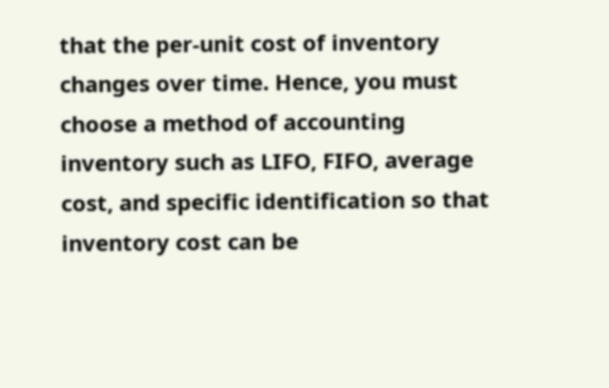that the per-unit cost of inventory changes over time. Hence, you must choose a method of accounting inventory such as LIFO, FIFO, average cost, and specific identification so that inventory cost can be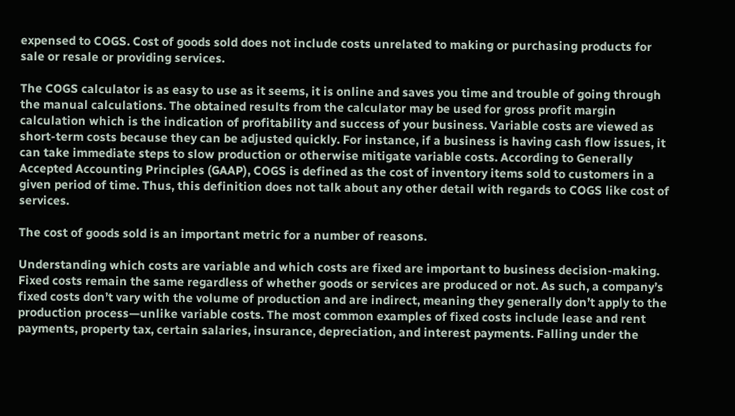expensed to COGS. Cost of goods sold does not include costs unrelated to making or purchasing products for sale or resale or providing services.

The COGS calculator is as easy to use as it seems, it is online and saves you time and trouble of going through the manual calculations. The obtained results from the calculator may be used for gross profit margin calculation which is the indication of profitability and success of your business. Variable costs are viewed as short-term costs because they can be adjusted quickly. For instance, if a business is having cash flow issues, it can take immediate steps to slow production or otherwise mitigate variable costs. According to Generally Accepted Accounting Principles (GAAP), COGS is defined as the cost of inventory items sold to customers in a given period of time. Thus, this definition does not talk about any other detail with regards to COGS like cost of services.

The cost of goods sold is an important metric for a number of reasons.

Understanding which costs are variable and which costs are fixed are important to business decision-making. Fixed costs remain the same regardless of whether goods or services are produced or not. As such, a company’s fixed costs don’t vary with the volume of production and are indirect, meaning they generally don’t apply to the production process—unlike variable costs. The most common examples of fixed costs include lease and rent payments, property tax, certain salaries, insurance, depreciation, and interest payments. Falling under the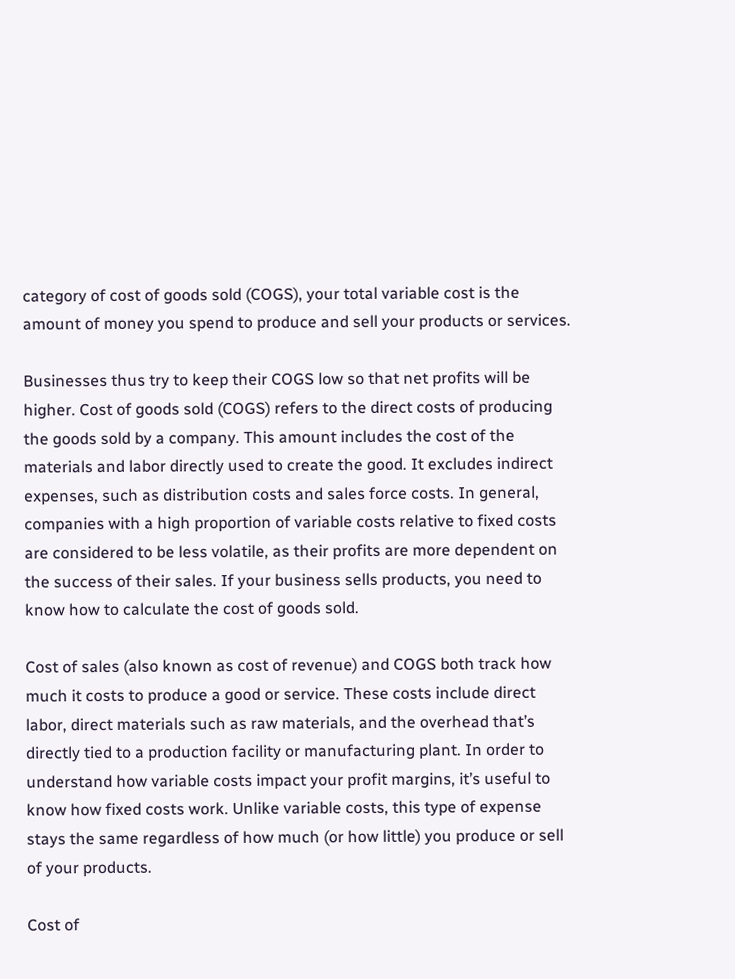category of cost of goods sold (COGS), your total variable cost is the amount of money you spend to produce and sell your products or services.

Businesses thus try to keep their COGS low so that net profits will be higher. Cost of goods sold (COGS) refers to the direct costs of producing the goods sold by a company. This amount includes the cost of the materials and labor directly used to create the good. It excludes indirect expenses, such as distribution costs and sales force costs. In general, companies with a high proportion of variable costs relative to fixed costs are considered to be less volatile, as their profits are more dependent on the success of their sales. If your business sells products, you need to know how to calculate the cost of goods sold.

Cost of sales (also known as cost of revenue) and COGS both track how much it costs to produce a good or service. These costs include direct labor, direct materials such as raw materials, and the overhead that’s directly tied to a production facility or manufacturing plant. In order to understand how variable costs impact your profit margins, it’s useful to know how fixed costs work. Unlike variable costs, this type of expense stays the same regardless of how much (or how little) you produce or sell of your products.

Cost of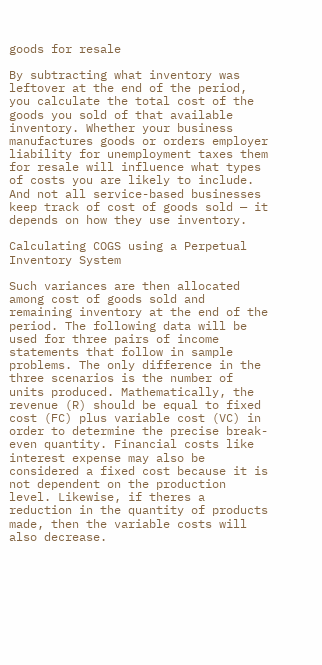goods for resale

By subtracting what inventory was leftover at the end of the period, you calculate the total cost of the goods you sold of that available inventory. Whether your business manufactures goods or orders employer liability for unemployment taxes them for resale will influence what types of costs you are likely to include. And not all service-based businesses keep track of cost of goods sold — it depends on how they use inventory.

Calculating COGS using a Perpetual Inventory System

Such variances are then allocated among cost of goods sold and remaining inventory at the end of the period. The following data will be used for three pairs of income statements that follow in sample problems. The only difference in the three scenarios is the number of units produced. Mathematically, the revenue (R) should be equal to fixed cost (FC) plus variable cost (VC) in order to determine the precise break-even quantity. Financial costs like interest expense may also be considered a fixed cost because it is not dependent on the production level. Likewise, if theres a reduction in the quantity of products made, then the variable costs will also decrease.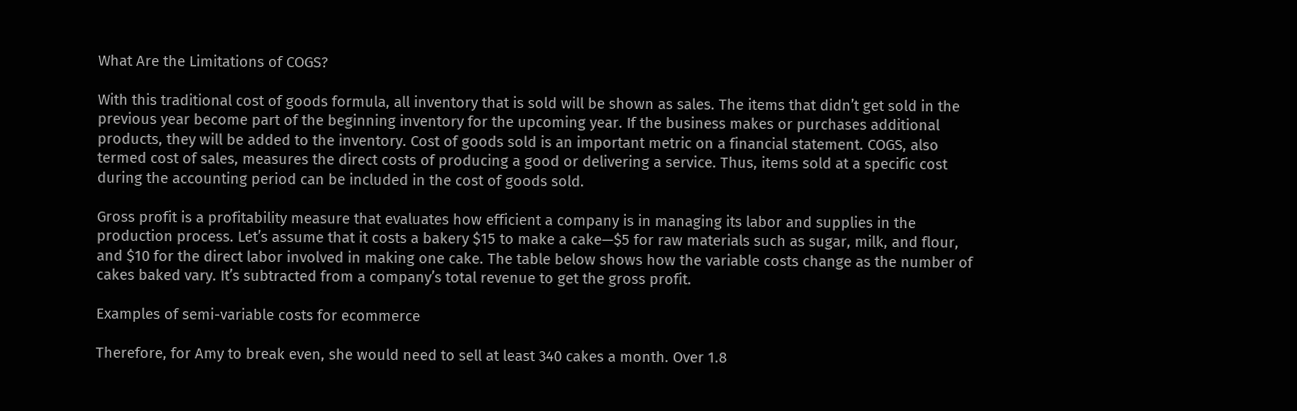What Are the Limitations of COGS?

With this traditional cost of goods formula, all inventory that is sold will be shown as sales. The items that didn’t get sold in the previous year become part of the beginning inventory for the upcoming year. If the business makes or purchases additional products, they will be added to the inventory. Cost of goods sold is an important metric on a financial statement. COGS, also termed cost of sales, measures the direct costs of producing a good or delivering a service. Thus, items sold at a specific cost during the accounting period can be included in the cost of goods sold.

Gross profit is a profitability measure that evaluates how efficient a company is in managing its labor and supplies in the production process. Let’s assume that it costs a bakery $15 to make a cake—$5 for raw materials such as sugar, milk, and flour, and $10 for the direct labor involved in making one cake. The table below shows how the variable costs change as the number of cakes baked vary. It’s subtracted from a company’s total revenue to get the gross profit.

Examples of semi-variable costs for ecommerce

Therefore, for Amy to break even, she would need to sell at least 340 cakes a month. Over 1.8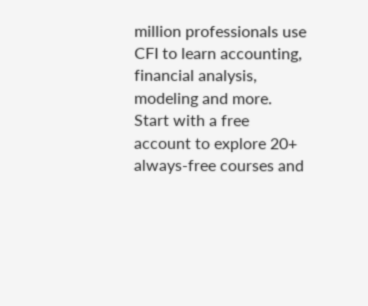million professionals use CFI to learn accounting, financial analysis, modeling and more. Start with a free account to explore 20+ always-free courses and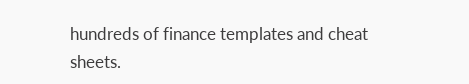hundreds of finance templates and cheat sheets.